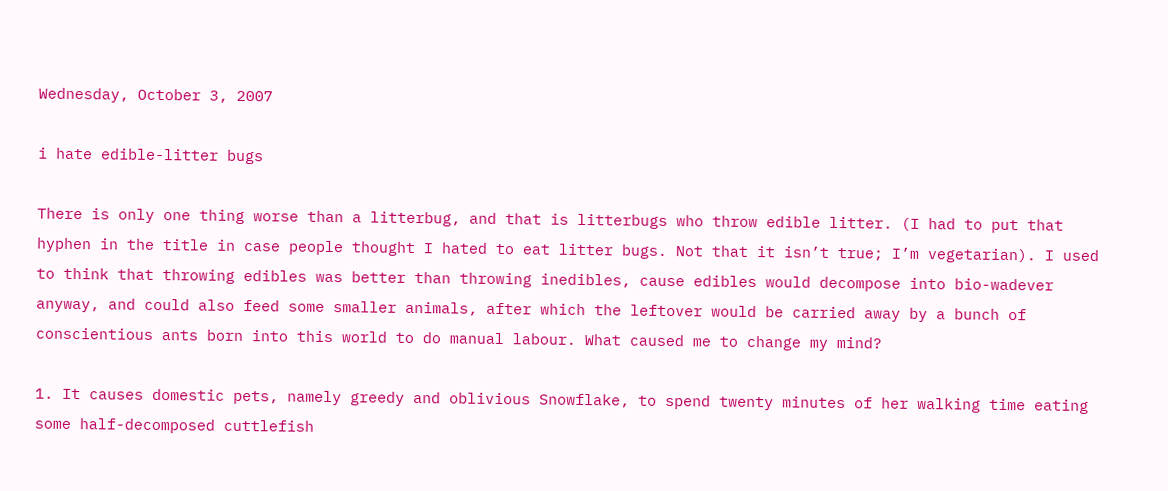Wednesday, October 3, 2007

i hate edible-litter bugs

There is only one thing worse than a litterbug, and that is litterbugs who throw edible litter. (I had to put that hyphen in the title in case people thought I hated to eat litter bugs. Not that it isn’t true; I’m vegetarian). I used to think that throwing edibles was better than throwing inedibles, cause edibles would decompose into bio-wadever anyway, and could also feed some smaller animals, after which the leftover would be carried away by a bunch of conscientious ants born into this world to do manual labour. What caused me to change my mind?

1. It causes domestic pets, namely greedy and oblivious Snowflake, to spend twenty minutes of her walking time eating some half-decomposed cuttlefish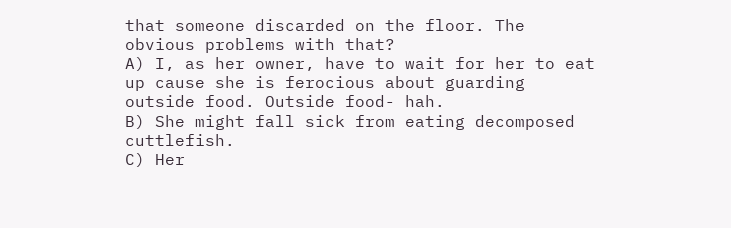that someone discarded on the floor. The obvious problems with that?
A) I, as her owner, have to wait for her to eat up cause she is ferocious about guarding outside food. Outside food- hah.
B) She might fall sick from eating decomposed cuttlefish.
C) Her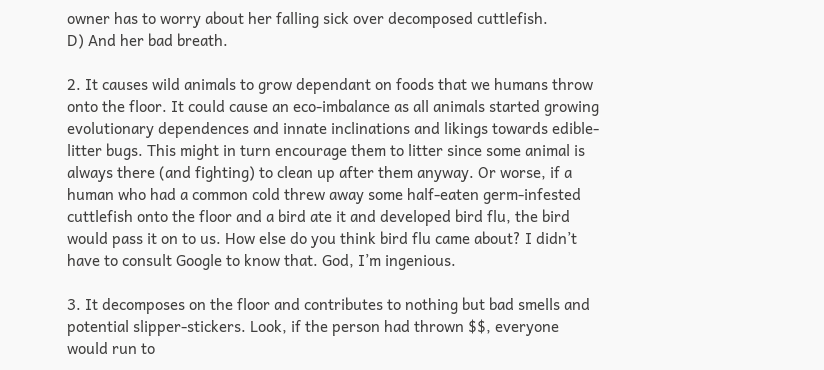owner has to worry about her falling sick over decomposed cuttlefish.
D) And her bad breath.

2. It causes wild animals to grow dependant on foods that we humans throw onto the floor. It could cause an eco-imbalance as all animals started growing evolutionary dependences and innate inclinations and likings towards edible-litter bugs. This might in turn encourage them to litter since some animal is always there (and fighting) to clean up after them anyway. Or worse, if a human who had a common cold threw away some half-eaten germ-infested cuttlefish onto the floor and a bird ate it and developed bird flu, the bird would pass it on to us. How else do you think bird flu came about? I didn’t have to consult Google to know that. God, I’m ingenious.

3. It decomposes on the floor and contributes to nothing but bad smells and potential slipper-stickers. Look, if the person had thrown $$, everyone would run to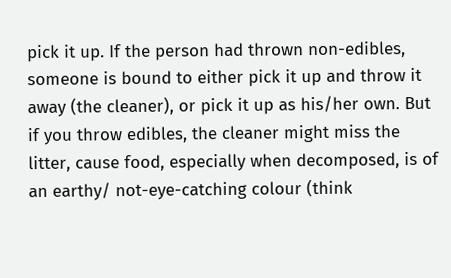pick it up. If the person had thrown non-edibles, someone is bound to either pick it up and throw it away (the cleaner), or pick it up as his/her own. But if you throw edibles, the cleaner might miss the litter, cause food, especially when decomposed, is of an earthy/ not-eye-catching colour (think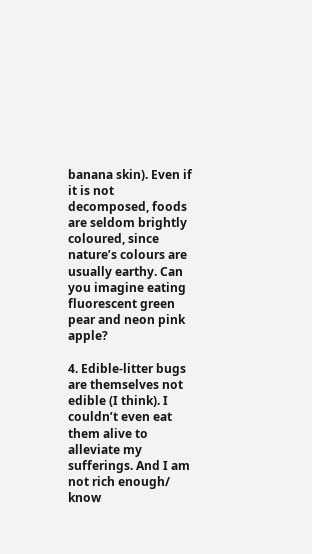banana skin). Even if it is not decomposed, foods are seldom brightly coloured, since nature’s colours are usually earthy. Can you imagine eating fluorescent green pear and neon pink apple?

4. Edible-litter bugs are themselves not edible (I think). I couldn’t even eat them alive to alleviate my sufferings. And I am not rich enough/ know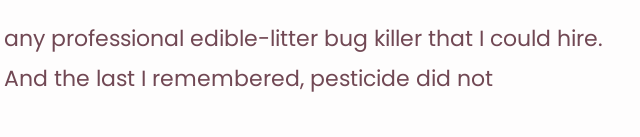any professional edible-litter bug killer that I could hire. And the last I remembered, pesticide did not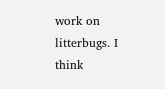work on litterbugs. I think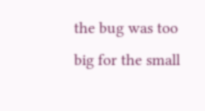the bug was too big for the small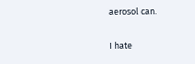aerosol can.

I hate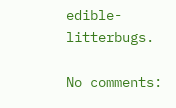edible-litterbugs.

No comments: